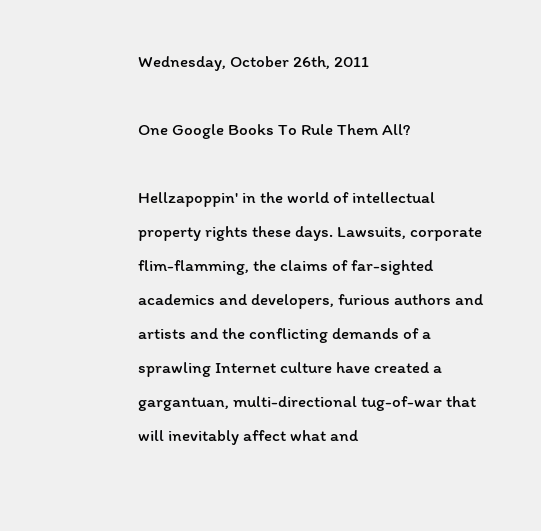Wednesday, October 26th, 2011

One Google Books To Rule Them All?

Hellzapoppin' in the world of intellectual property rights these days. Lawsuits, corporate flim-flamming, the claims of far-sighted academics and developers, furious authors and artists and the conflicting demands of a sprawling Internet culture have created a gargantuan, multi-directional tug-of-war that will inevitably affect what and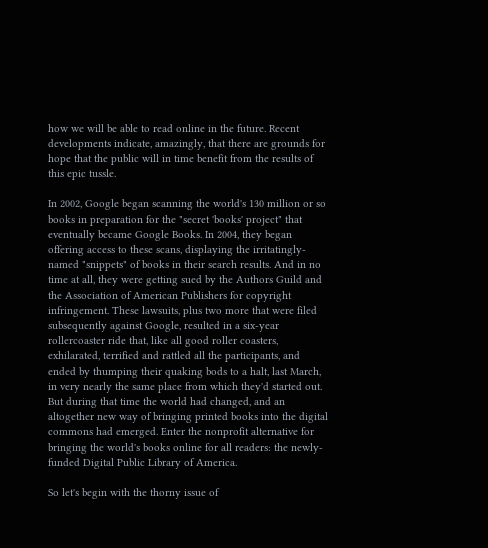how we will be able to read online in the future. Recent developments indicate, amazingly, that there are grounds for hope that the public will in time benefit from the results of this epic tussle.

In 2002, Google began scanning the world's 130 million or so books in preparation for the "secret 'books' project" that eventually became Google Books. In 2004, they began offering access to these scans, displaying the irritatingly-named "snippets" of books in their search results. And in no time at all, they were getting sued by the Authors Guild and the Association of American Publishers for copyright infringement. These lawsuits, plus two more that were filed subsequently against Google, resulted in a six-year rollercoaster ride that, like all good roller coasters, exhilarated, terrified and rattled all the participants, and ended by thumping their quaking bods to a halt, last March, in very nearly the same place from which they'd started out. But during that time the world had changed, and an altogether new way of bringing printed books into the digital commons had emerged. Enter the nonprofit alternative for bringing the world's books online for all readers: the newly-funded Digital Public Library of America.

So let's begin with the thorny issue of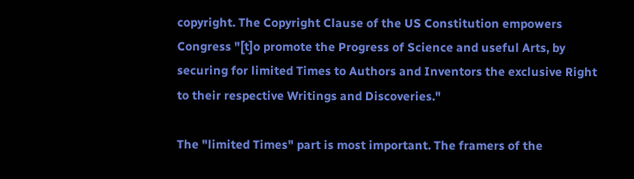copyright. The Copyright Clause of the US Constitution empowers Congress "[t]o promote the Progress of Science and useful Arts, by securing for limited Times to Authors and Inventors the exclusive Right to their respective Writings and Discoveries."

The "limited Times" part is most important. The framers of the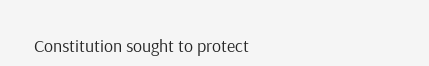Constitution sought to protect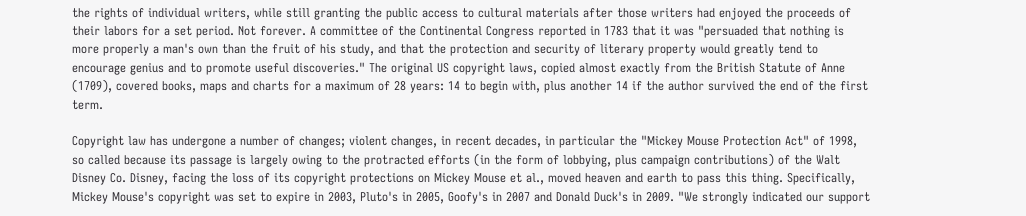the rights of individual writers, while still granting the public access to cultural materials after those writers had enjoyed the proceeds of their labors for a set period. Not forever. A committee of the Continental Congress reported in 1783 that it was "persuaded that nothing is more properly a man's own than the fruit of his study, and that the protection and security of literary property would greatly tend to encourage genius and to promote useful discoveries." The original US copyright laws, copied almost exactly from the British Statute of Anne (1709), covered books, maps and charts for a maximum of 28 years: 14 to begin with, plus another 14 if the author survived the end of the first term.

Copyright law has undergone a number of changes; violent changes, in recent decades, in particular the "Mickey Mouse Protection Act" of 1998, so called because its passage is largely owing to the protracted efforts (in the form of lobbying, plus campaign contributions) of the Walt Disney Co. Disney, facing the loss of its copyright protections on Mickey Mouse et al., moved heaven and earth to pass this thing. Specifically, Mickey Mouse's copyright was set to expire in 2003, Pluto's in 2005, Goofy's in 2007 and Donald Duck's in 2009. "We strongly indicated our support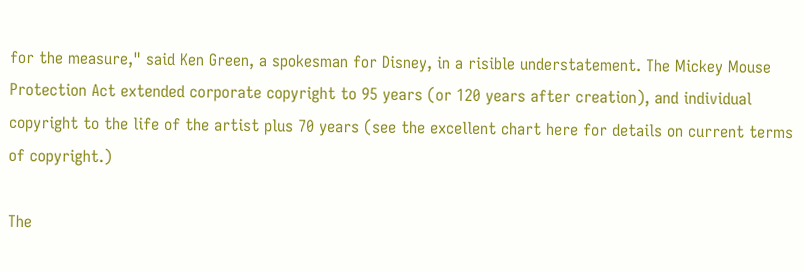for the measure," said Ken Green, a spokesman for Disney, in a risible understatement. The Mickey Mouse Protection Act extended corporate copyright to 95 years (or 120 years after creation), and individual copyright to the life of the artist plus 70 years (see the excellent chart here for details on current terms of copyright.)

The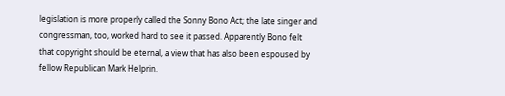legislation is more properly called the Sonny Bono Act; the late singer and congressman, too, worked hard to see it passed. Apparently Bono felt that copyright should be eternal, a view that has also been espoused by fellow Republican Mark Helprin.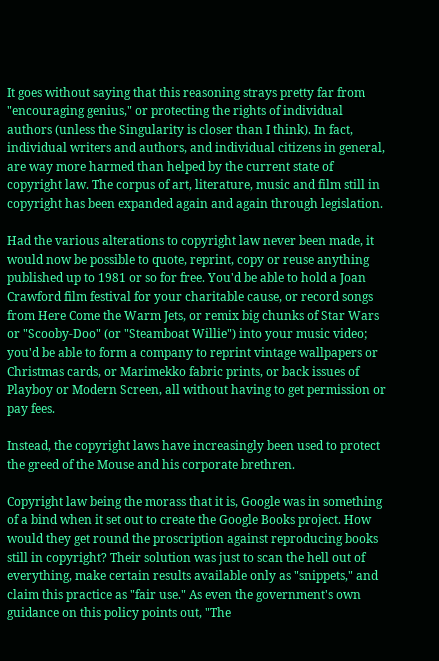It goes without saying that this reasoning strays pretty far from "encouraging genius," or protecting the rights of individual authors (unless the Singularity is closer than I think). In fact, individual writers and authors, and individual citizens in general, are way more harmed than helped by the current state of copyright law. The corpus of art, literature, music and film still in copyright has been expanded again and again through legislation.

Had the various alterations to copyright law never been made, it would now be possible to quote, reprint, copy or reuse anything published up to 1981 or so for free. You'd be able to hold a Joan Crawford film festival for your charitable cause, or record songs from Here Come the Warm Jets, or remix big chunks of Star Wars or "Scooby-Doo" (or "Steamboat Willie") into your music video; you'd be able to form a company to reprint vintage wallpapers or Christmas cards, or Marimekko fabric prints, or back issues of Playboy or Modern Screen, all without having to get permission or pay fees.

Instead, the copyright laws have increasingly been used to protect the greed of the Mouse and his corporate brethren.

Copyright law being the morass that it is, Google was in something of a bind when it set out to create the Google Books project. How would they get round the proscription against reproducing books still in copyright? Their solution was just to scan the hell out of everything, make certain results available only as "snippets," and claim this practice as "fair use." As even the government's own guidance on this policy points out, "The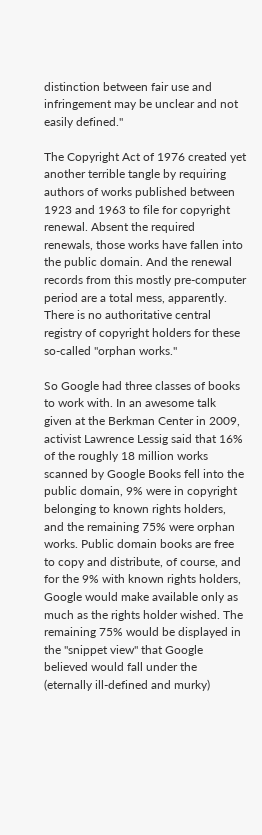distinction between fair use and infringement may be unclear and not easily defined."

The Copyright Act of 1976 created yet another terrible tangle by requiring authors of works published between 1923 and 1963 to file for copyright renewal. Absent the required renewals, those works have fallen into the public domain. And the renewal records from this mostly pre-computer period are a total mess, apparently. There is no authoritative central registry of copyright holders for these so-called "orphan works."

So Google had three classes of books to work with. In an awesome talk given at the Berkman Center in 2009, activist Lawrence Lessig said that 16% of the roughly 18 million works scanned by Google Books fell into the public domain, 9% were in copyright belonging to known rights holders, and the remaining 75% were orphan works. Public domain books are free to copy and distribute, of course, and for the 9% with known rights holders, Google would make available only as much as the rights holder wished. The remaining 75% would be displayed in the "snippet view" that Google believed would fall under the (eternally ill-defined and murky)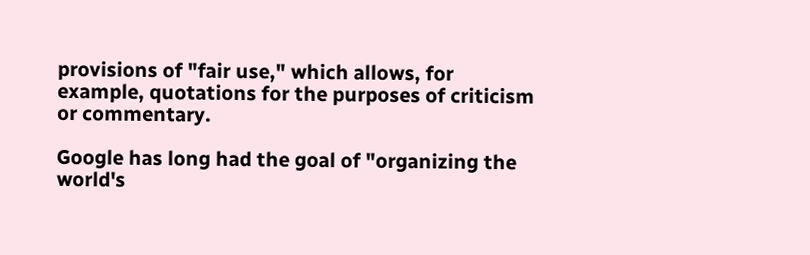provisions of "fair use," which allows, for example, quotations for the purposes of criticism or commentary.

Google has long had the goal of "organizing the world's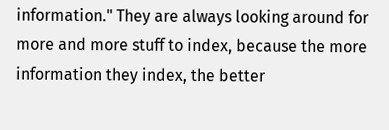information." They are always looking around for more and more stuff to index, because the more information they index, the better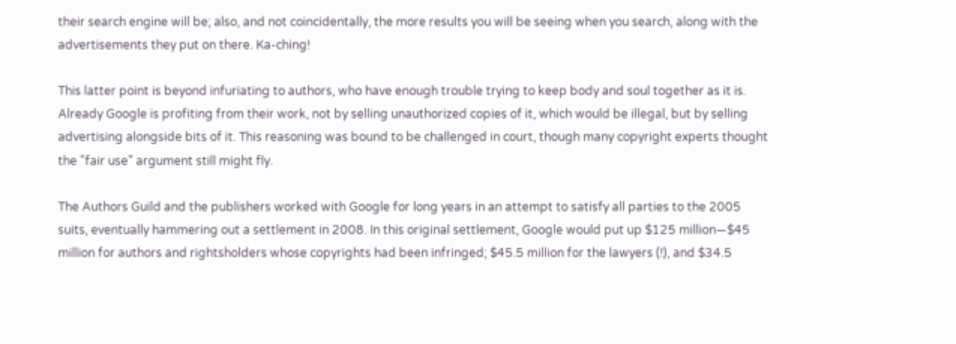their search engine will be; also, and not coincidentally, the more results you will be seeing when you search, along with the advertisements they put on there. Ka-ching!

This latter point is beyond infuriating to authors, who have enough trouble trying to keep body and soul together as it is. Already Google is profiting from their work, not by selling unauthorized copies of it, which would be illegal, but by selling advertising alongside bits of it. This reasoning was bound to be challenged in court, though many copyright experts thought the "fair use" argument still might fly.

The Authors Guild and the publishers worked with Google for long years in an attempt to satisfy all parties to the 2005 suits, eventually hammering out a settlement in 2008. In this original settlement, Google would put up $125 million—$45 million for authors and rightsholders whose copyrights had been infringed; $45.5 million for the lawyers (!), and $34.5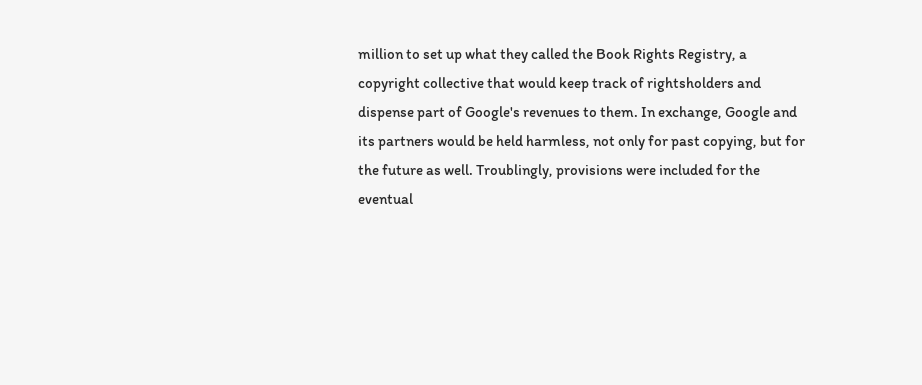million to set up what they called the Book Rights Registry, a copyright collective that would keep track of rightsholders and dispense part of Google's revenues to them. In exchange, Google and its partners would be held harmless, not only for past copying, but for the future as well. Troublingly, provisions were included for the eventual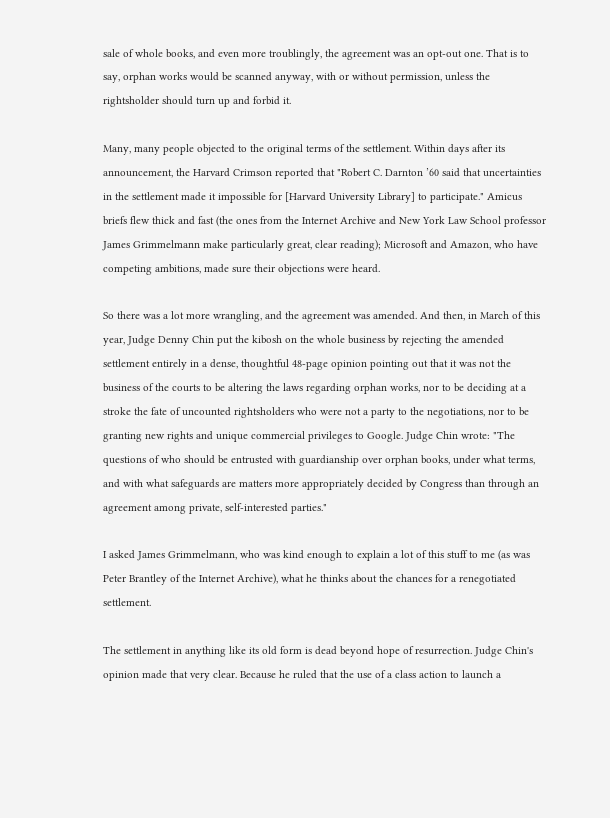sale of whole books, and even more troublingly, the agreement was an opt-out one. That is to say, orphan works would be scanned anyway, with or without permission, unless the rightsholder should turn up and forbid it.

Many, many people objected to the original terms of the settlement. Within days after its announcement, the Harvard Crimson reported that "Robert C. Darnton ’60 said that uncertainties in the settlement made it impossible for [Harvard University Library] to participate." Amicus briefs flew thick and fast (the ones from the Internet Archive and New York Law School professor James Grimmelmann make particularly great, clear reading); Microsoft and Amazon, who have competing ambitions, made sure their objections were heard.

So there was a lot more wrangling, and the agreement was amended. And then, in March of this year, Judge Denny Chin put the kibosh on the whole business by rejecting the amended settlement entirely in a dense, thoughtful 48-page opinion pointing out that it was not the business of the courts to be altering the laws regarding orphan works, nor to be deciding at a stroke the fate of uncounted rightsholders who were not a party to the negotiations, nor to be granting new rights and unique commercial privileges to Google. Judge Chin wrote: "The questions of who should be entrusted with guardianship over orphan books, under what terms, and with what safeguards are matters more appropriately decided by Congress than through an agreement among private, self-interested parties."

I asked James Grimmelmann, who was kind enough to explain a lot of this stuff to me (as was Peter Brantley of the Internet Archive), what he thinks about the chances for a renegotiated settlement.

The settlement in anything like its old form is dead beyond hope of resurrection. Judge Chin's opinion made that very clear. Because he ruled that the use of a class action to launch a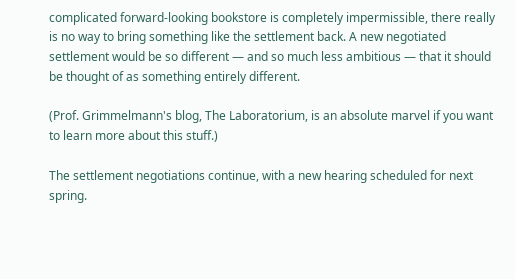complicated forward-looking bookstore is completely impermissible, there really is no way to bring something like the settlement back. A new negotiated settlement would be so different — and so much less ambitious — that it should be thought of as something entirely different.

(Prof. Grimmelmann's blog, The Laboratorium, is an absolute marvel if you want to learn more about this stuff.)

The settlement negotiations continue, with a new hearing scheduled for next spring.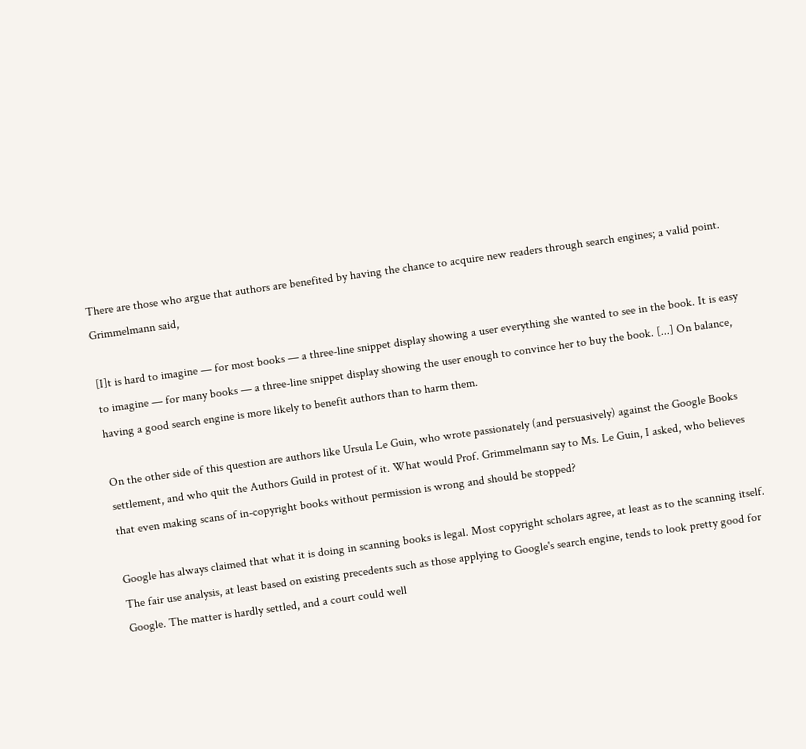There are those who argue that authors are benefited by having the chance to acquire new readers through search engines; a valid point. Grimmelmann said,

[I]t is hard to imagine — for most books — a three-line snippet display showing a user everything she wanted to see in the book. It is easy to imagine — for many books — a three-line snippet display showing the user enough to convince her to buy the book. [...] On balance, having a good search engine is more likely to benefit authors than to harm them.

On the other side of this question are authors like Ursula Le Guin, who wrote passionately (and persuasively) against the Google Books settlement, and who quit the Authors Guild in protest of it. What would Prof. Grimmelmann say to Ms. Le Guin, I asked, who believes that even making scans of in-copyright books without permission is wrong and should be stopped?

Google has always claimed that what it is doing in scanning books is legal. Most copyright scholars agree, at least as to the scanning itself. The fair use analysis, at least based on existing precedents such as those applying to Google's search engine, tends to look pretty good for Google. The matter is hardly settled, and a court could well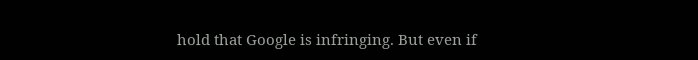hold that Google is infringing. But even if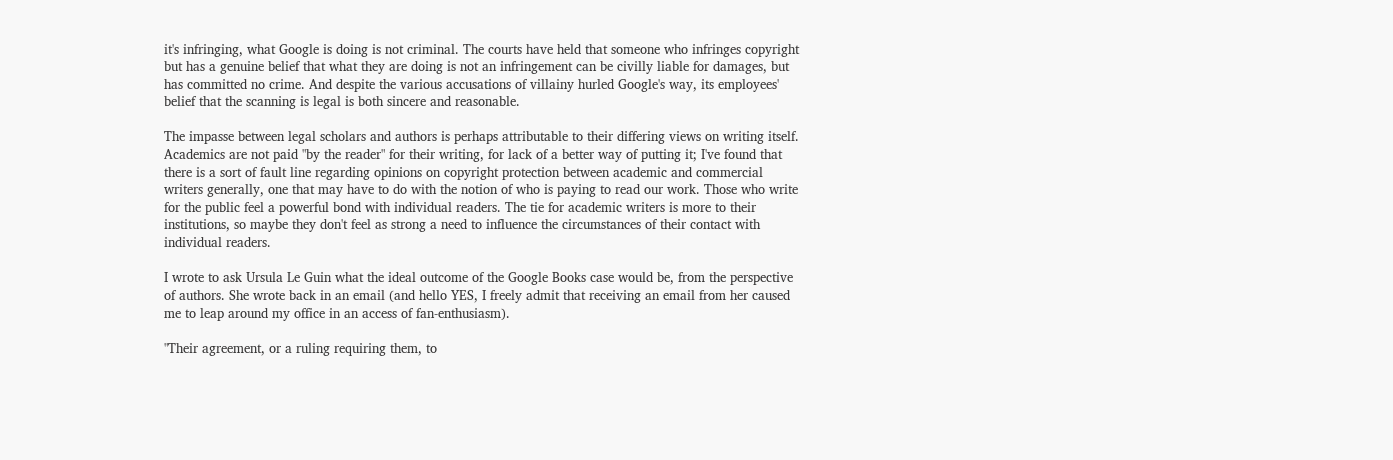it's infringing, what Google is doing is not criminal. The courts have held that someone who infringes copyright but has a genuine belief that what they are doing is not an infringement can be civilly liable for damages, but has committed no crime. And despite the various accusations of villainy hurled Google's way, its employees' belief that the scanning is legal is both sincere and reasonable.

The impasse between legal scholars and authors is perhaps attributable to their differing views on writing itself. Academics are not paid "by the reader" for their writing, for lack of a better way of putting it; I've found that there is a sort of fault line regarding opinions on copyright protection between academic and commercial writers generally, one that may have to do with the notion of who is paying to read our work. Those who write for the public feel a powerful bond with individual readers. The tie for academic writers is more to their institutions, so maybe they don't feel as strong a need to influence the circumstances of their contact with individual readers.

I wrote to ask Ursula Le Guin what the ideal outcome of the Google Books case would be, from the perspective of authors. She wrote back in an email (and hello YES, I freely admit that receiving an email from her caused me to leap around my office in an access of fan-enthusiasm).

"Their agreement, or a ruling requiring them, to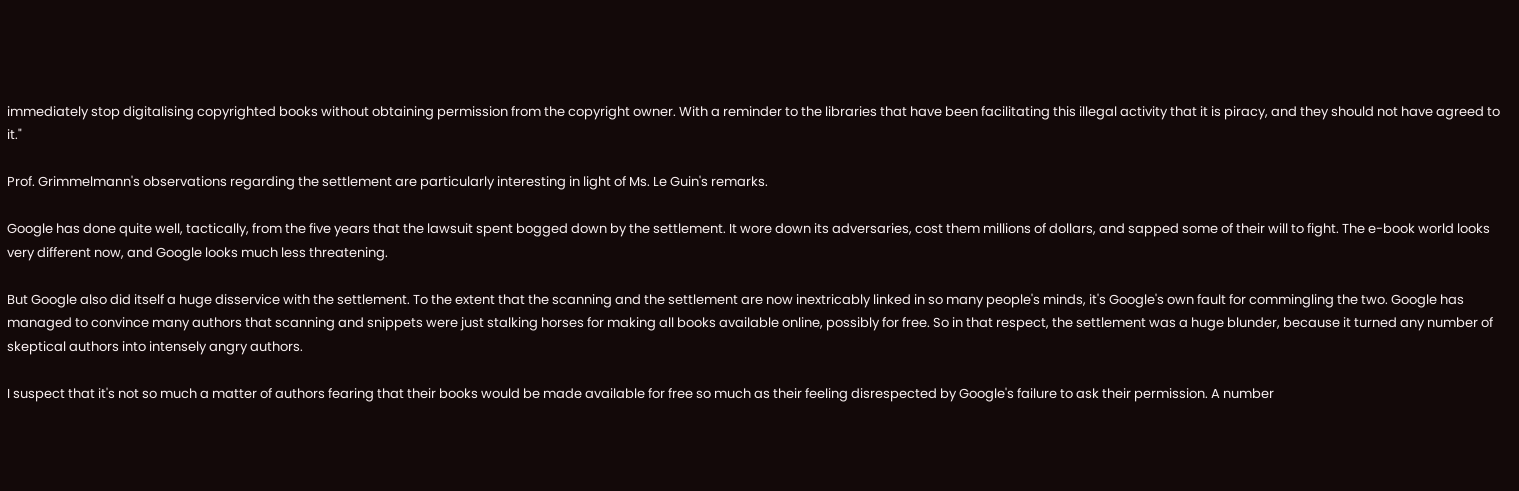immediately stop digitalising copyrighted books without obtaining permission from the copyright owner. With a reminder to the libraries that have been facilitating this illegal activity that it is piracy, and they should not have agreed to it."

Prof. Grimmelmann's observations regarding the settlement are particularly interesting in light of Ms. Le Guin's remarks.

Google has done quite well, tactically, from the five years that the lawsuit spent bogged down by the settlement. It wore down its adversaries, cost them millions of dollars, and sapped some of their will to fight. The e-book world looks very different now, and Google looks much less threatening.

But Google also did itself a huge disservice with the settlement. To the extent that the scanning and the settlement are now inextricably linked in so many people's minds, it's Google's own fault for commingling the two. Google has managed to convince many authors that scanning and snippets were just stalking horses for making all books available online, possibly for free. So in that respect, the settlement was a huge blunder, because it turned any number of skeptical authors into intensely angry authors.

I suspect that it's not so much a matter of authors fearing that their books would be made available for free so much as their feeling disrespected by Google's failure to ask their permission. A number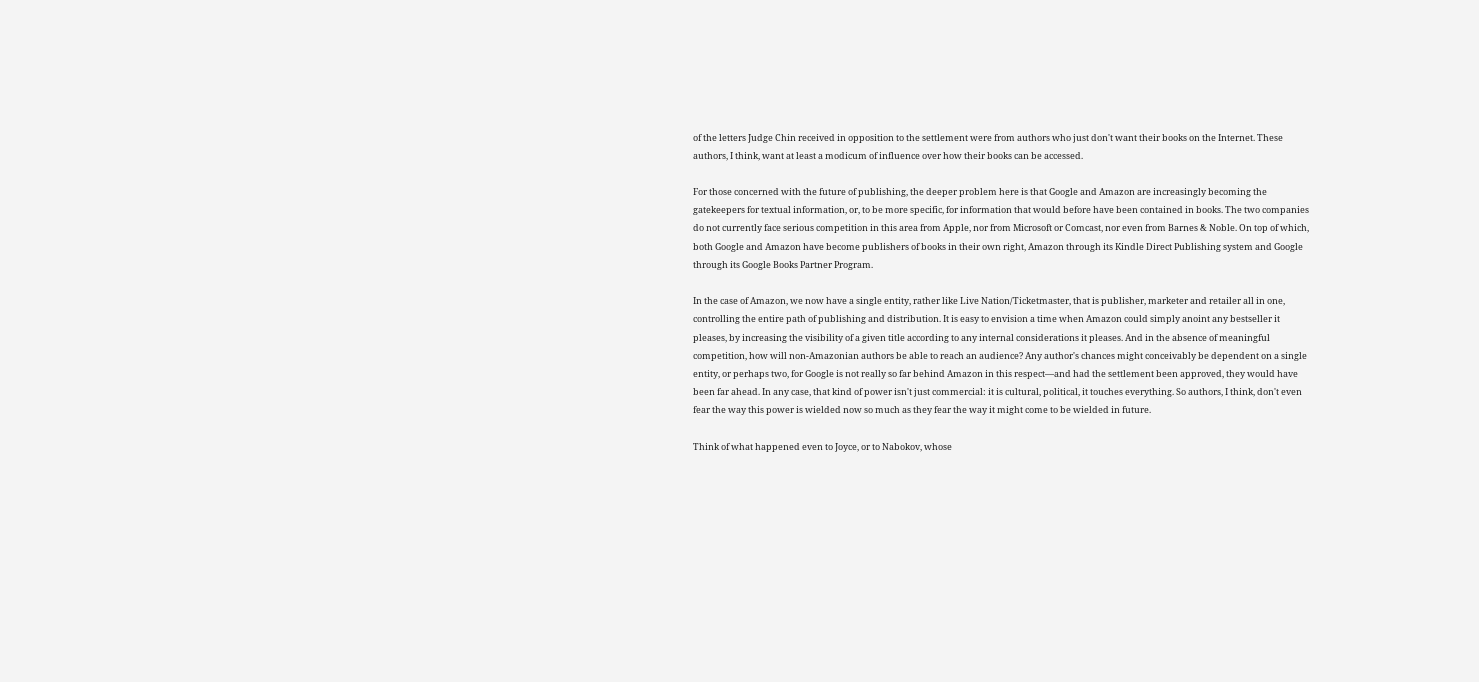of the letters Judge Chin received in opposition to the settlement were from authors who just don't want their books on the Internet. These authors, I think, want at least a modicum of influence over how their books can be accessed.

For those concerned with the future of publishing, the deeper problem here is that Google and Amazon are increasingly becoming the gatekeepers for textual information, or, to be more specific, for information that would before have been contained in books. The two companies do not currently face serious competition in this area from Apple, nor from Microsoft or Comcast, nor even from Barnes & Noble. On top of which, both Google and Amazon have become publishers of books in their own right, Amazon through its Kindle Direct Publishing system and Google through its Google Books Partner Program.

In the case of Amazon, we now have a single entity, rather like Live Nation/Ticketmaster, that is publisher, marketer and retailer all in one, controlling the entire path of publishing and distribution. It is easy to envision a time when Amazon could simply anoint any bestseller it pleases, by increasing the visibility of a given title according to any internal considerations it pleases. And in the absence of meaningful competition, how will non-Amazonian authors be able to reach an audience? Any author's chances might conceivably be dependent on a single entity, or perhaps two, for Google is not really so far behind Amazon in this respect—and had the settlement been approved, they would have been far ahead. In any case, that kind of power isn't just commercial: it is cultural, political, it touches everything. So authors, I think, don't even fear the way this power is wielded now so much as they fear the way it might come to be wielded in future.

Think of what happened even to Joyce, or to Nabokov, whose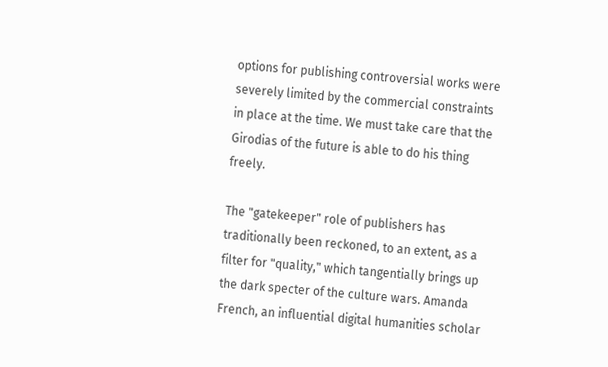options for publishing controversial works were severely limited by the commercial constraints in place at the time. We must take care that the Girodias of the future is able to do his thing freely.

The "gatekeeper" role of publishers has traditionally been reckoned, to an extent, as a filter for "quality," which tangentially brings up the dark specter of the culture wars. Amanda French, an influential digital humanities scholar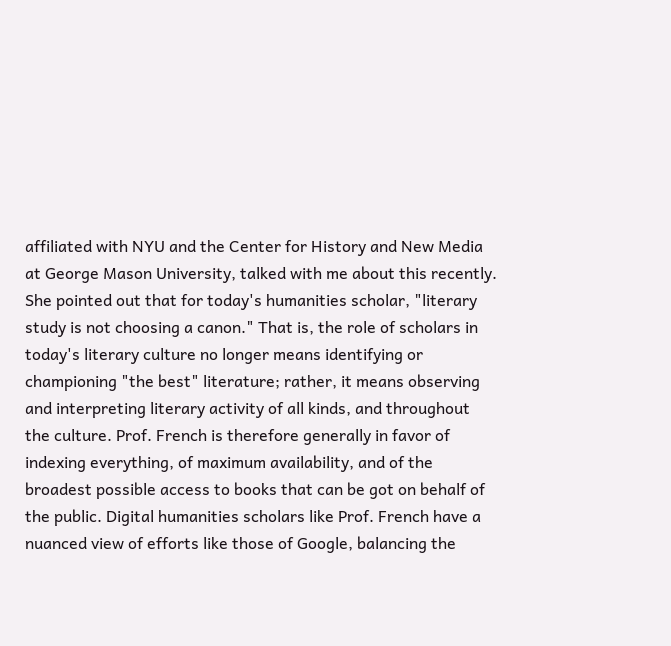affiliated with NYU and the Center for History and New Media at George Mason University, talked with me about this recently. She pointed out that for today's humanities scholar, "literary study is not choosing a canon." That is, the role of scholars in today's literary culture no longer means identifying or championing "the best" literature; rather, it means observing and interpreting literary activity of all kinds, and throughout the culture. Prof. French is therefore generally in favor of indexing everything, of maximum availability, and of the broadest possible access to books that can be got on behalf of the public. Digital humanities scholars like Prof. French have a nuanced view of efforts like those of Google, balancing the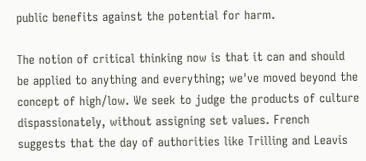public benefits against the potential for harm.

The notion of critical thinking now is that it can and should be applied to anything and everything; we've moved beyond the concept of high/low. We seek to judge the products of culture dispassionately, without assigning set values. French suggests that the day of authorities like Trilling and Leavis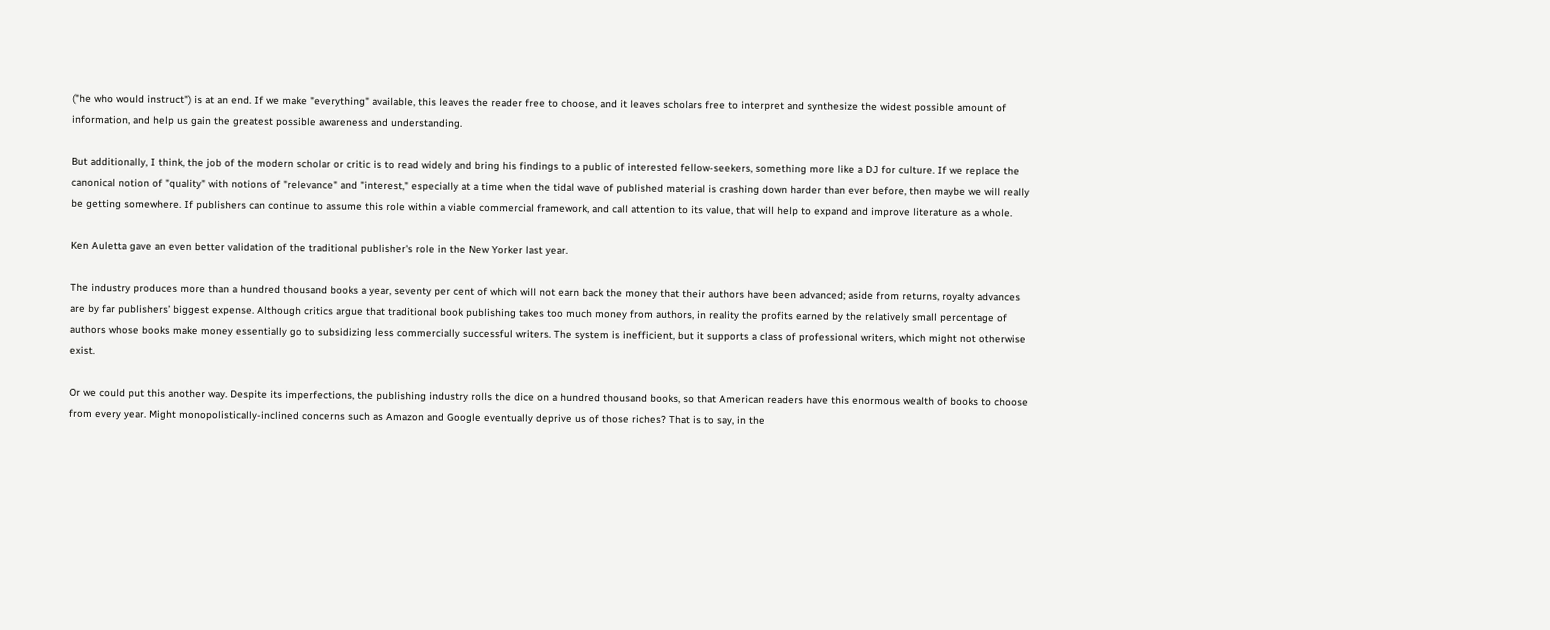("he who would instruct") is at an end. If we make "everything" available, this leaves the reader free to choose, and it leaves scholars free to interpret and synthesize the widest possible amount of information, and help us gain the greatest possible awareness and understanding.

But additionally, I think, the job of the modern scholar or critic is to read widely and bring his findings to a public of interested fellow-seekers, something more like a DJ for culture. If we replace the canonical notion of "quality" with notions of "relevance" and "interest," especially at a time when the tidal wave of published material is crashing down harder than ever before, then maybe we will really be getting somewhere. If publishers can continue to assume this role within a viable commercial framework, and call attention to its value, that will help to expand and improve literature as a whole.

Ken Auletta gave an even better validation of the traditional publisher's role in the New Yorker last year.

The industry produces more than a hundred thousand books a year, seventy per cent of which will not earn back the money that their authors have been advanced; aside from returns, royalty advances are by far publishers’ biggest expense. Although critics argue that traditional book publishing takes too much money from authors, in reality the profits earned by the relatively small percentage of authors whose books make money essentially go to subsidizing less commercially successful writers. The system is inefficient, but it supports a class of professional writers, which might not otherwise exist.

Or we could put this another way. Despite its imperfections, the publishing industry rolls the dice on a hundred thousand books, so that American readers have this enormous wealth of books to choose from every year. Might monopolistically-inclined concerns such as Amazon and Google eventually deprive us of those riches? That is to say, in the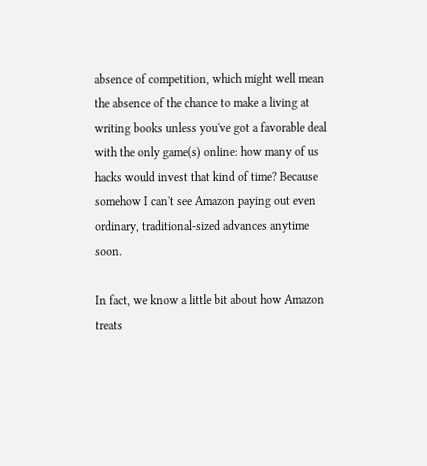absence of competition, which might well mean the absence of the chance to make a living at writing books unless you've got a favorable deal with the only game(s) online: how many of us hacks would invest that kind of time? Because somehow I can't see Amazon paying out even ordinary, traditional-sized advances anytime soon.

In fact, we know a little bit about how Amazon treats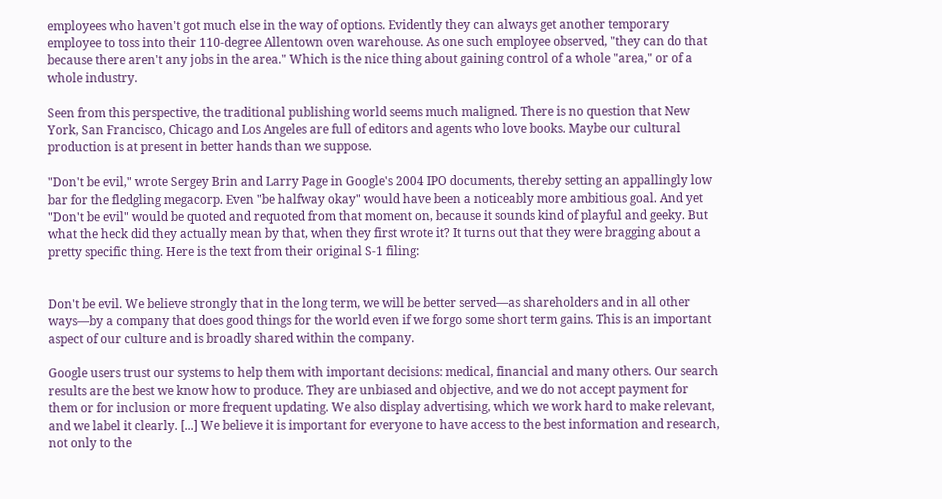employees who haven't got much else in the way of options. Evidently they can always get another temporary employee to toss into their 110-degree Allentown oven warehouse. As one such employee observed, "they can do that because there aren't any jobs in the area." Which is the nice thing about gaining control of a whole "area," or of a whole industry.

Seen from this perspective, the traditional publishing world seems much maligned. There is no question that New York, San Francisco, Chicago and Los Angeles are full of editors and agents who love books. Maybe our cultural production is at present in better hands than we suppose.

"Don't be evil," wrote Sergey Brin and Larry Page in Google's 2004 IPO documents, thereby setting an appallingly low bar for the fledgling megacorp. Even "be halfway okay" would have been a noticeably more ambitious goal. And yet "Don't be evil" would be quoted and requoted from that moment on, because it sounds kind of playful and geeky. But what the heck did they actually mean by that, when they first wrote it? It turns out that they were bragging about a pretty specific thing. Here is the text from their original S-1 filing:


Don't be evil. We believe strongly that in the long term, we will be better served—as shareholders and in all other ways—by a company that does good things for the world even if we forgo some short term gains. This is an important aspect of our culture and is broadly shared within the company.

Google users trust our systems to help them with important decisions: medical, financial and many others. Our search results are the best we know how to produce. They are unbiased and objective, and we do not accept payment for them or for inclusion or more frequent updating. We also display advertising, which we work hard to make relevant, and we label it clearly. [...] We believe it is important for everyone to have access to the best information and research, not only to the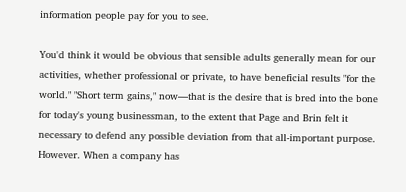information people pay for you to see.

You'd think it would be obvious that sensible adults generally mean for our activities, whether professional or private, to have beneficial results "for the world." "Short term gains," now—that is the desire that is bred into the bone for today's young businessman, to the extent that Page and Brin felt it necessary to defend any possible deviation from that all-important purpose. However. When a company has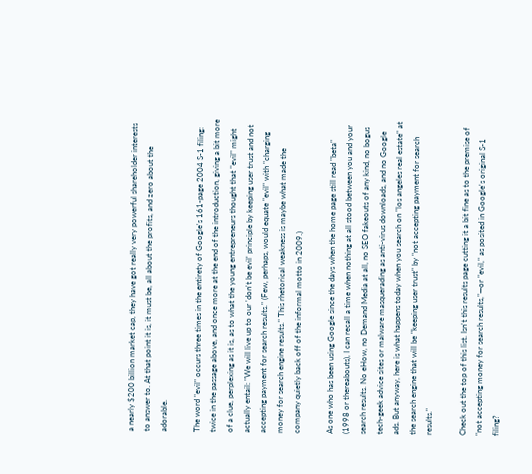a nearly $200 billion market cap, they have got really very powerful shareholder interests to answer to. At that point it is, it must be, all about the profits, and zero about the adorable.

The word "evil" occurs three times in the entirety of Google's 161-page 2004 S-1 filing: twice in the passage above, and once more at the end of the introduction, giving a bit more of a clue, perplexing as it is, as to what the young entrepreneurs thought that "evil" might actually entail: "We will live up to our 'don't be evil' principle by keeping user trust and not accepting payment for search results." (Few, perhaps, would equate "evil" with "charging money for search engine results." This rhetorical weakness is maybe what made the company quietly back off of the informal motto in 2009.)

As one who has been using Google since the days when the home page still read "beta" (1998 or thereabouts), I can recall a time when nothing at all stood between you and your search results. No eHow, no Demand Media at all, no SEO fakeouts of any kind, no bogus tech-geek advice sites or malware masquerading as anti-virus downloads, and no Google ads. But anyway, here is what happens today when you search on "los angeles real estate" at the search engine that will be "keeping user trust" by "not accepting payment for search results."

Check out the top of this list. Isn't this results page cutting it a bit fine as to the premise of "not accepting money for search results,"—or "evil," as posited in Google's original S-1 filing?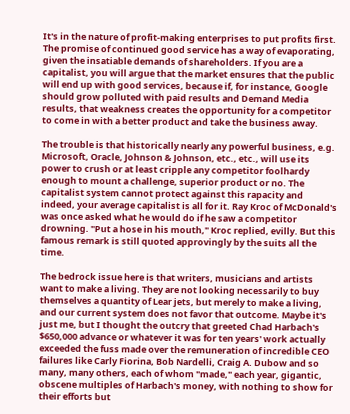It's in the nature of profit-making enterprises to put profits first. The promise of continued good service has a way of evaporating, given the insatiable demands of shareholders. If you are a capitalist, you will argue that the market ensures that the public will end up with good services, because if, for instance, Google should grow polluted with paid results and Demand Media results, that weakness creates the opportunity for a competitor to come in with a better product and take the business away.

The trouble is that historically nearly any powerful business, e.g. Microsoft, Oracle, Johnson & Johnson, etc., etc., will use its power to crush or at least cripple any competitor foolhardy enough to mount a challenge, superior product or no. The capitalist system cannot protect against this rapacity and indeed, your average capitalist is all for it. Ray Kroc of McDonald's was once asked what he would do if he saw a competitor drowning. "Put a hose in his mouth," Kroc replied, evilly. But this famous remark is still quoted approvingly by the suits all the time.

The bedrock issue here is that writers, musicians and artists want to make a living. They are not looking necessarily to buy themselves a quantity of Lear jets, but merely to make a living, and our current system does not favor that outcome. Maybe it's just me, but I thought the outcry that greeted Chad Harbach's $650,000 advance or whatever it was for ten years' work actually exceeded the fuss made over the remuneration of incredible CEO failures like Carly Fiorina, Bob Nardelli, Craig A. Dubow and so many, many others, each of whom "made," each year, gigantic, obscene multiples of Harbach's money, with nothing to show for their efforts but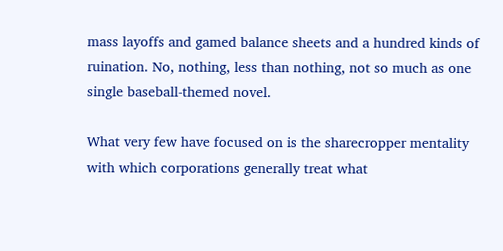mass layoffs and gamed balance sheets and a hundred kinds of ruination. No, nothing, less than nothing, not so much as one single baseball-themed novel.

What very few have focused on is the sharecropper mentality with which corporations generally treat what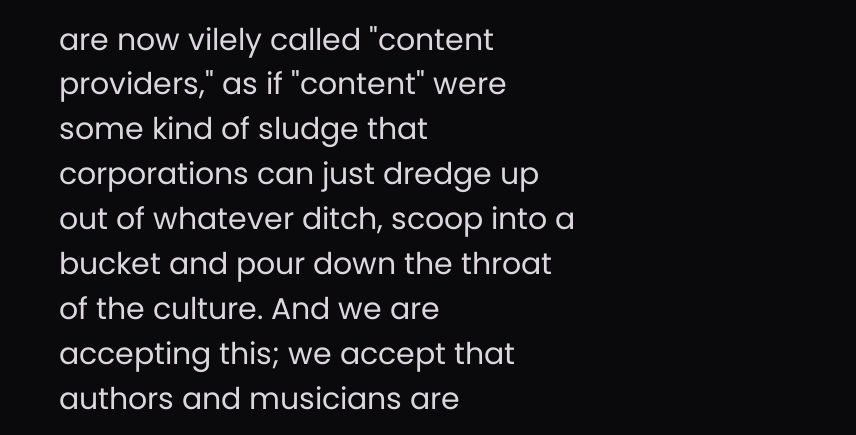are now vilely called "content providers," as if "content" were some kind of sludge that corporations can just dredge up out of whatever ditch, scoop into a bucket and pour down the throat of the culture. And we are accepting this; we accept that authors and musicians are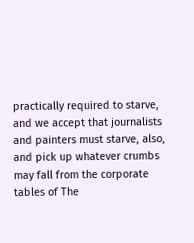practically required to starve, and we accept that journalists and painters must starve, also, and pick up whatever crumbs may fall from the corporate tables of The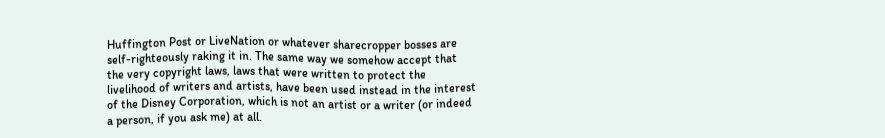Huffington Post or LiveNation or whatever sharecropper bosses are self-righteously raking it in. The same way we somehow accept that the very copyright laws, laws that were written to protect the livelihood of writers and artists, have been used instead in the interest of the Disney Corporation, which is not an artist or a writer (or indeed a person, if you ask me) at all.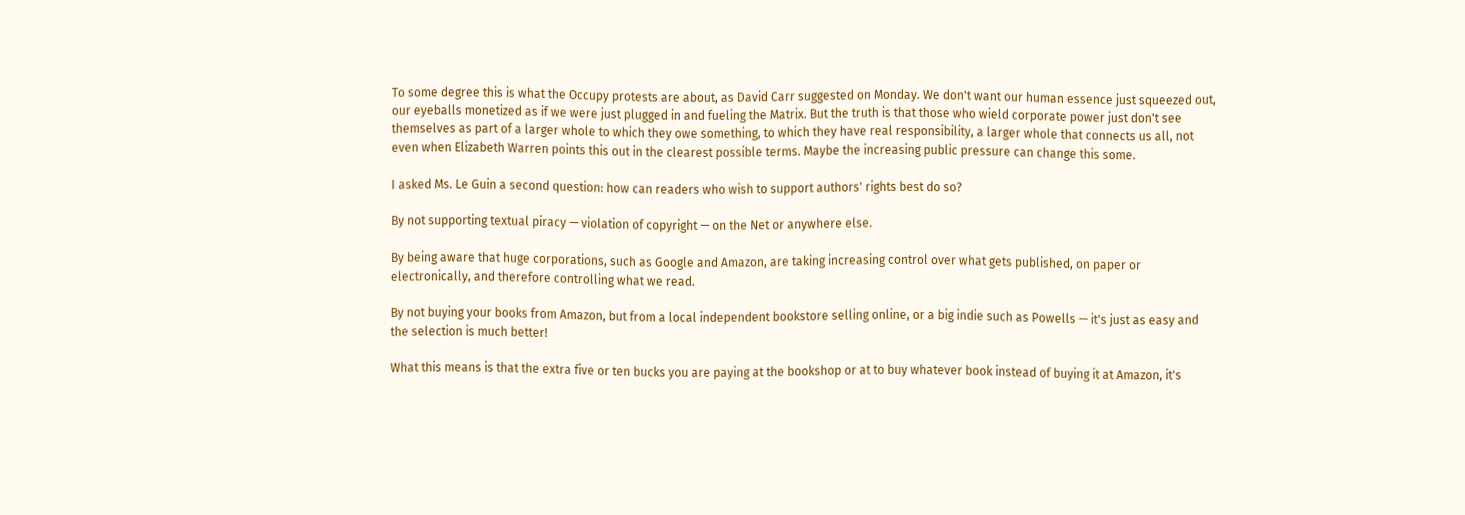To some degree this is what the Occupy protests are about, as David Carr suggested on Monday. We don't want our human essence just squeezed out, our eyeballs monetized as if we were just plugged in and fueling the Matrix. But the truth is that those who wield corporate power just don't see themselves as part of a larger whole to which they owe something, to which they have real responsibility, a larger whole that connects us all, not even when Elizabeth Warren points this out in the clearest possible terms. Maybe the increasing public pressure can change this some.

I asked Ms. Le Guin a second question: how can readers who wish to support authors' rights best do so?

By not supporting textual piracy — violation of copyright — on the Net or anywhere else.

By being aware that huge corporations, such as Google and Amazon, are taking increasing control over what gets published, on paper or electronically, and therefore controlling what we read.

By not buying your books from Amazon, but from a local independent bookstore selling online, or a big indie such as Powells — it's just as easy and the selection is much better!

What this means is that the extra five or ten bucks you are paying at the bookshop or at to buy whatever book instead of buying it at Amazon, it's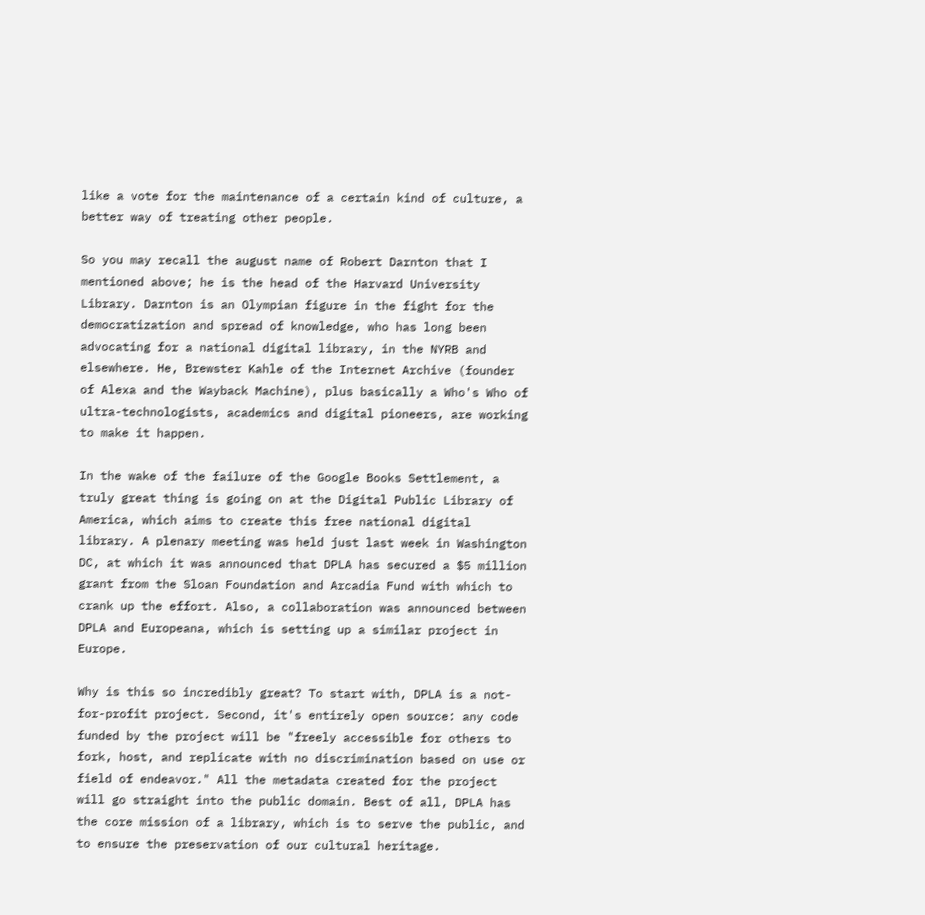like a vote for the maintenance of a certain kind of culture, a better way of treating other people.

So you may recall the august name of Robert Darnton that I mentioned above; he is the head of the Harvard University Library. Darnton is an Olympian figure in the fight for the democratization and spread of knowledge, who has long been advocating for a national digital library, in the NYRB and elsewhere. He, Brewster Kahle of the Internet Archive (founder of Alexa and the Wayback Machine), plus basically a Who's Who of ultra-technologists, academics and digital pioneers, are working to make it happen.

In the wake of the failure of the Google Books Settlement, a truly great thing is going on at the Digital Public Library of America, which aims to create this free national digital library. A plenary meeting was held just last week in Washington DC, at which it was announced that DPLA has secured a $5 million grant from the Sloan Foundation and Arcadia Fund with which to crank up the effort. Also, a collaboration was announced between DPLA and Europeana, which is setting up a similar project in Europe.

Why is this so incredibly great? To start with, DPLA is a not-for-profit project. Second, it's entirely open source: any code funded by the project will be "freely accessible for others to fork, host, and replicate with no discrimination based on use or field of endeavor." All the metadata created for the project will go straight into the public domain. Best of all, DPLA has the core mission of a library, which is to serve the public, and to ensure the preservation of our cultural heritage.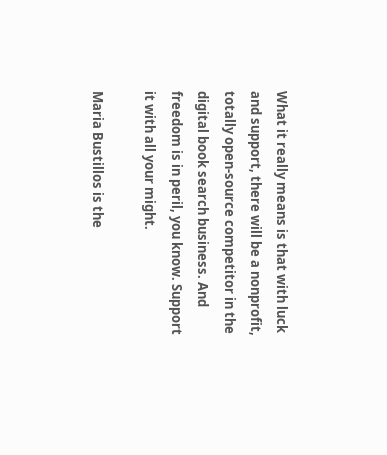What it really means is that with luck and support, there will be a nonprofit, totally open-source competitor in the digital book search business. And freedom is in peril, you know. Support it with all your might.

Maria Bustillos is the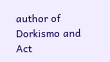author of Dorkismo and Act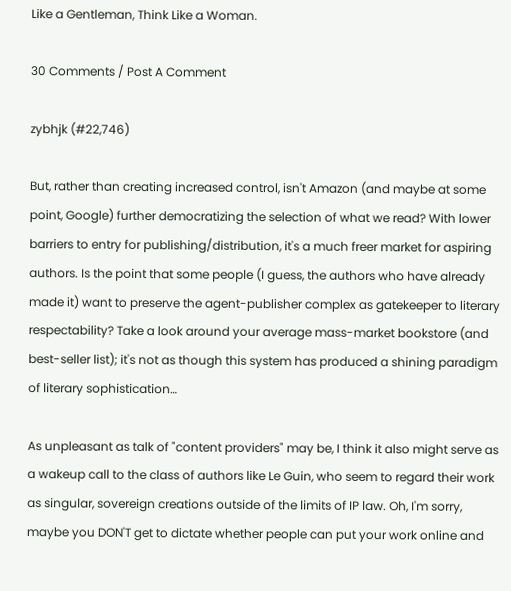Like a Gentleman, Think Like a Woman.

30 Comments / Post A Comment

zybhjk (#22,746)

But, rather than creating increased control, isn't Amazon (and maybe at some point, Google) further democratizing the selection of what we read? With lower barriers to entry for publishing/distribution, it's a much freer market for aspiring authors. Is the point that some people (I guess, the authors who have already made it) want to preserve the agent-publisher complex as gatekeeper to literary respectability? Take a look around your average mass-market bookstore (and best-seller list); it's not as though this system has produced a shining paradigm of literary sophistication…

As unpleasant as talk of "content providers" may be, I think it also might serve as a wakeup call to the class of authors like Le Guin, who seem to regard their work as singular, sovereign creations outside of the limits of IP law. Oh, I'm sorry, maybe you DON'T get to dictate whether people can put your work online and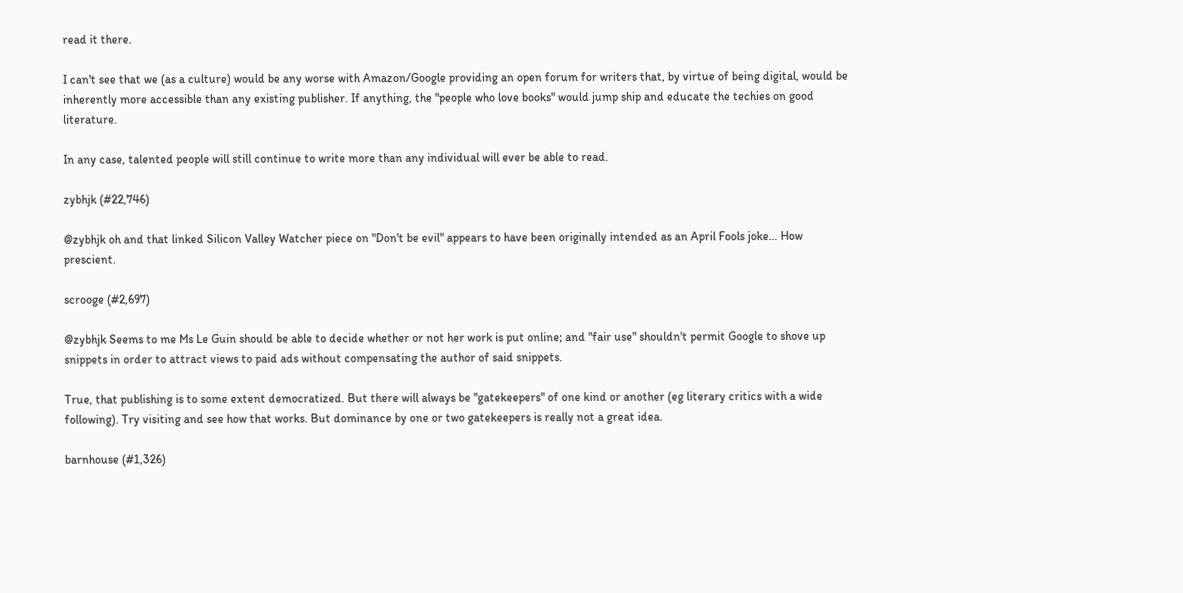read it there.

I can't see that we (as a culture) would be any worse with Amazon/Google providing an open forum for writers that, by virtue of being digital, would be inherently more accessible than any existing publisher. If anything, the "people who love books" would jump ship and educate the techies on good literature.

In any case, talented people will still continue to write more than any individual will ever be able to read.

zybhjk (#22,746)

@zybhjk oh and that linked Silicon Valley Watcher piece on "Don't be evil" appears to have been originally intended as an April Fools joke… How prescient.

scrooge (#2,697)

@zybhjk Seems to me Ms Le Guin should be able to decide whether or not her work is put online; and "fair use" shouldn't permit Google to shove up snippets in order to attract views to paid ads without compensating the author of said snippets.

True, that publishing is to some extent democratized. But there will always be "gatekeepers" of one kind or another (eg literary critics with a wide following). Try visiting and see how that works. But dominance by one or two gatekeepers is really not a great idea.

barnhouse (#1,326)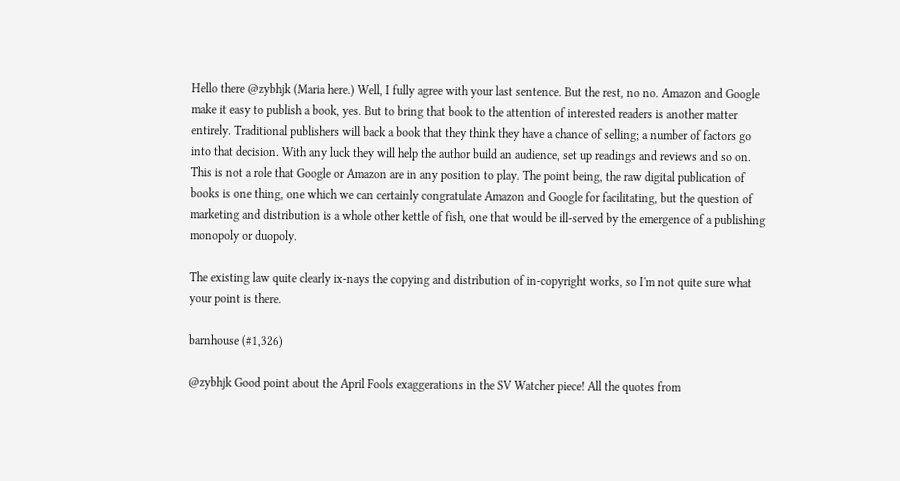Hello there @zybhjk (Maria here.) Well, I fully agree with your last sentence. But the rest, no no. Amazon and Google make it easy to publish a book, yes. But to bring that book to the attention of interested readers is another matter entirely. Traditional publishers will back a book that they think they have a chance of selling; a number of factors go into that decision. With any luck they will help the author build an audience, set up readings and reviews and so on. This is not a role that Google or Amazon are in any position to play. The point being, the raw digital publication of books is one thing, one which we can certainly congratulate Amazon and Google for facilitating, but the question of marketing and distribution is a whole other kettle of fish, one that would be ill-served by the emergence of a publishing monopoly or duopoly.

The existing law quite clearly ix-nays the copying and distribution of in-copyright works, so I'm not quite sure what your point is there.

barnhouse (#1,326)

@zybhjk Good point about the April Fools exaggerations in the SV Watcher piece! All the quotes from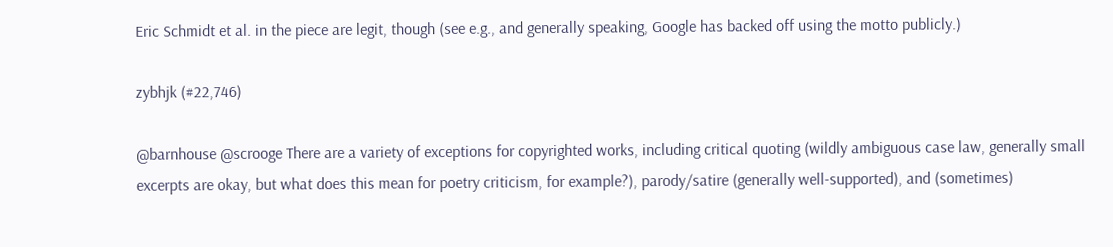Eric Schmidt et al. in the piece are legit, though (see e.g., and generally speaking, Google has backed off using the motto publicly.)

zybhjk (#22,746)

@barnhouse @scrooge There are a variety of exceptions for copyrighted works, including critical quoting (wildly ambiguous case law, generally small excerpts are okay, but what does this mean for poetry criticism, for example?), parody/satire (generally well-supported), and (sometimes)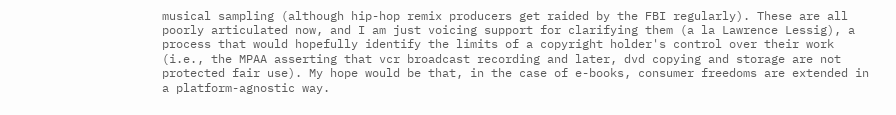musical sampling (although hip-hop remix producers get raided by the FBI regularly). These are all poorly articulated now, and I am just voicing support for clarifying them (a la Lawrence Lessig), a process that would hopefully identify the limits of a copyright holder's control over their work (i.e., the MPAA asserting that vcr broadcast recording and later, dvd copying and storage are not protected fair use). My hope would be that, in the case of e-books, consumer freedoms are extended in a platform-agnostic way.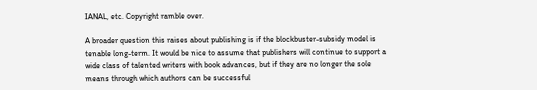IANAL, etc. Copyright ramble over.

A broader question this raises about publishing is if the blockbuster-subsidy model is tenable long-term. It would be nice to assume that publishers will continue to support a wide class of talented writers with book advances, but if they are no longer the sole means through which authors can be successful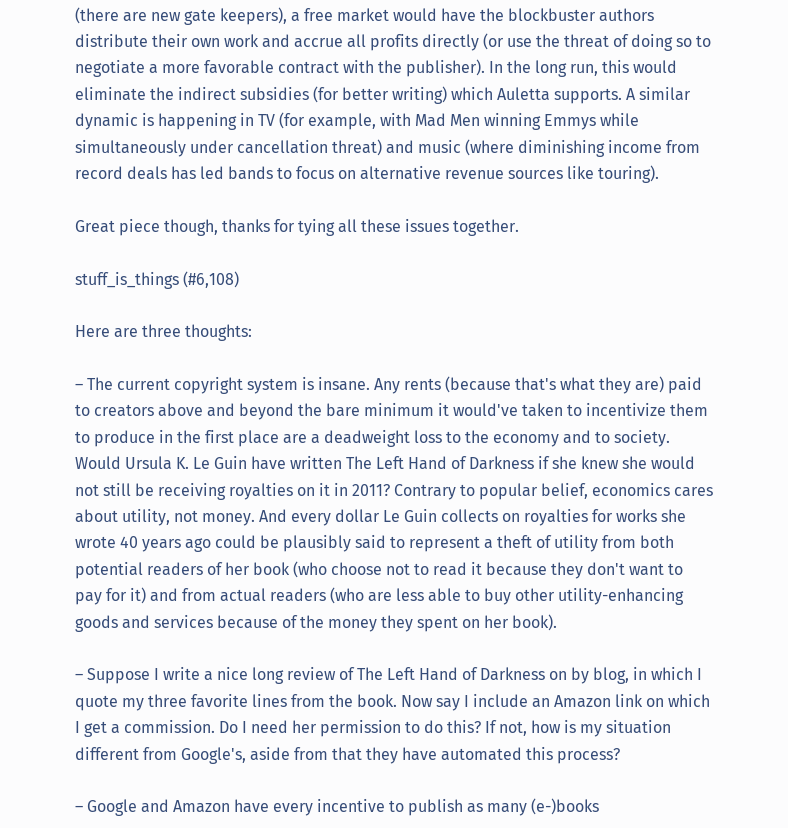(there are new gate keepers), a free market would have the blockbuster authors distribute their own work and accrue all profits directly (or use the threat of doing so to negotiate a more favorable contract with the publisher). In the long run, this would eliminate the indirect subsidies (for better writing) which Auletta supports. A similar dynamic is happening in TV (for example, with Mad Men winning Emmys while simultaneously under cancellation threat) and music (where diminishing income from record deals has led bands to focus on alternative revenue sources like touring).

Great piece though, thanks for tying all these issues together.

stuff_is_things (#6,108)

Here are three thoughts:

– The current copyright system is insane. Any rents (because that's what they are) paid to creators above and beyond the bare minimum it would've taken to incentivize them to produce in the first place are a deadweight loss to the economy and to society. Would Ursula K. Le Guin have written The Left Hand of Darkness if she knew she would not still be receiving royalties on it in 2011? Contrary to popular belief, economics cares about utility, not money. And every dollar Le Guin collects on royalties for works she wrote 40 years ago could be plausibly said to represent a theft of utility from both potential readers of her book (who choose not to read it because they don't want to pay for it) and from actual readers (who are less able to buy other utility-enhancing goods and services because of the money they spent on her book).

– Suppose I write a nice long review of The Left Hand of Darkness on by blog, in which I quote my three favorite lines from the book. Now say I include an Amazon link on which I get a commission. Do I need her permission to do this? If not, how is my situation different from Google's, aside from that they have automated this process?

– Google and Amazon have every incentive to publish as many (e-)books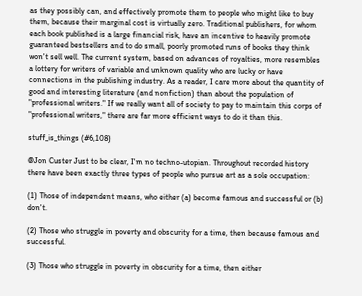as they possibly can, and effectively promote them to people who might like to buy them, because their marginal cost is virtually zero. Traditional publishers, for whom each book published is a large financial risk, have an incentive to heavily promote guaranteed bestsellers and to do small, poorly promoted runs of books they think won't sell well. The current system, based on advances of royalties, more resembles a lottery for writers of variable and unknown quality who are lucky or have connections in the publishing industry. As a reader, I care more about the quantity of good and interesting literature (and nonfiction) than about the population of "professional writers." If we really want all of society to pay to maintain this corps of "professional writers," there are far more efficient ways to do it than this.

stuff_is_things (#6,108)

@Jon Custer Just to be clear, I'm no techno-utopian. Throughout recorded history there have been exactly three types of people who pursue art as a sole occupation:

(1) Those of independent means, who either (a) become famous and successful or (b) don't.

(2) Those who struggle in poverty and obscurity for a time, then because famous and successful.

(3) Those who struggle in poverty in obscurity for a time, then either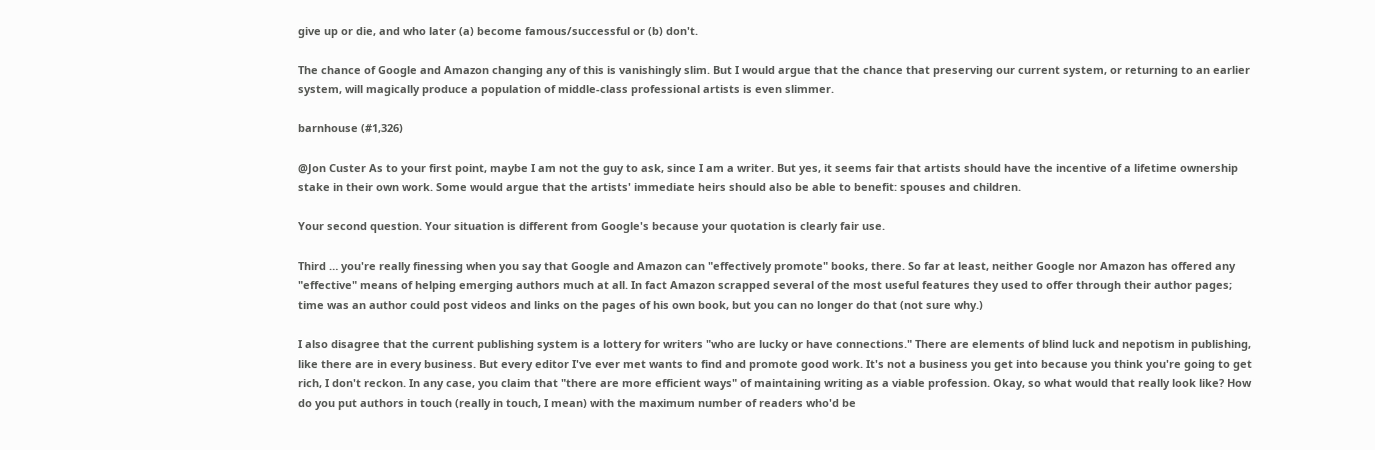give up or die, and who later (a) become famous/successful or (b) don't.

The chance of Google and Amazon changing any of this is vanishingly slim. But I would argue that the chance that preserving our current system, or returning to an earlier system, will magically produce a population of middle-class professional artists is even slimmer.

barnhouse (#1,326)

@Jon Custer As to your first point, maybe I am not the guy to ask, since I am a writer. But yes, it seems fair that artists should have the incentive of a lifetime ownership stake in their own work. Some would argue that the artists' immediate heirs should also be able to benefit: spouses and children.

Your second question. Your situation is different from Google's because your quotation is clearly fair use.

Third … you're really finessing when you say that Google and Amazon can "effectively promote" books, there. So far at least, neither Google nor Amazon has offered any "effective" means of helping emerging authors much at all. In fact Amazon scrapped several of the most useful features they used to offer through their author pages; time was an author could post videos and links on the pages of his own book, but you can no longer do that (not sure why.)

I also disagree that the current publishing system is a lottery for writers "who are lucky or have connections." There are elements of blind luck and nepotism in publishing, like there are in every business. But every editor I've ever met wants to find and promote good work. It's not a business you get into because you think you're going to get rich, I don't reckon. In any case, you claim that "there are more efficient ways" of maintaining writing as a viable profession. Okay, so what would that really look like? How do you put authors in touch (really in touch, I mean) with the maximum number of readers who'd be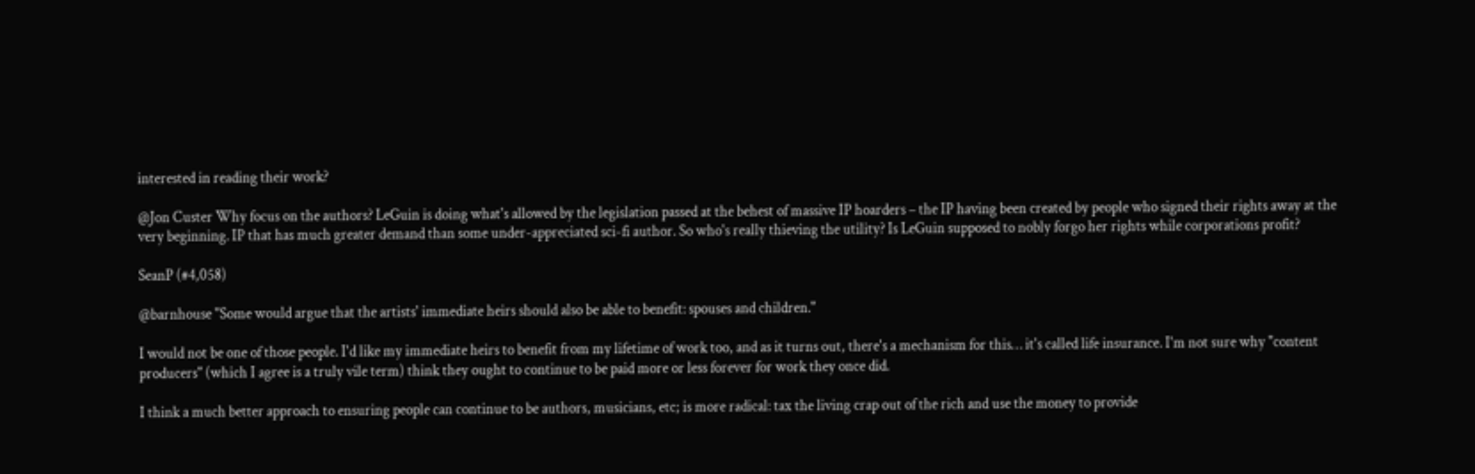interested in reading their work?

@Jon Custer Why focus on the authors? LeGuin is doing what's allowed by the legislation passed at the behest of massive IP hoarders – the IP having been created by people who signed their rights away at the very beginning. IP that has much greater demand than some under-appreciated sci-fi author. So who's really thieving the utility? Is LeGuin supposed to nobly forgo her rights while corporations profit?

SeanP (#4,058)

@barnhouse "Some would argue that the artists' immediate heirs should also be able to benefit: spouses and children."

I would not be one of those people. I'd like my immediate heirs to benefit from my lifetime of work too, and as it turns out, there's a mechanism for this… it's called life insurance. I'm not sure why "content producers" (which I agree is a truly vile term) think they ought to continue to be paid more or less forever for work they once did.

I think a much better approach to ensuring people can continue to be authors, musicians, etc; is more radical: tax the living crap out of the rich and use the money to provide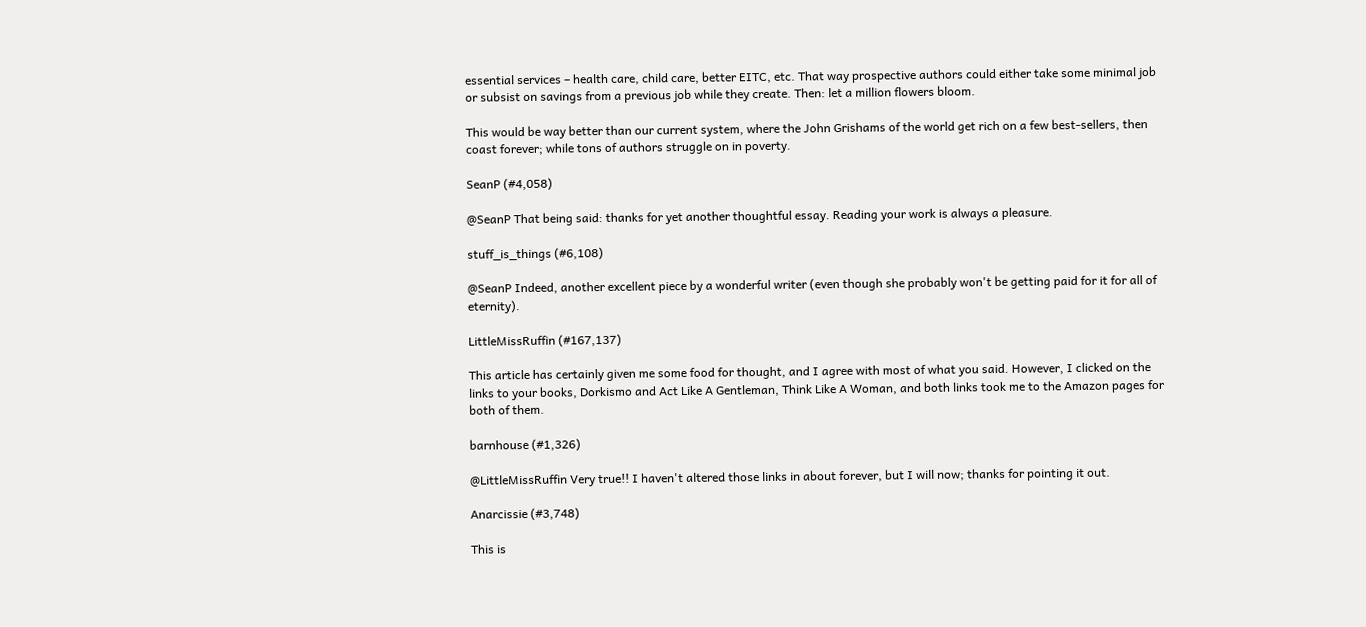essential services – health care, child care, better EITC, etc. That way prospective authors could either take some minimal job or subsist on savings from a previous job while they create. Then: let a million flowers bloom.

This would be way better than our current system, where the John Grishams of the world get rich on a few best-sellers, then coast forever; while tons of authors struggle on in poverty.

SeanP (#4,058)

@SeanP That being said: thanks for yet another thoughtful essay. Reading your work is always a pleasure.

stuff_is_things (#6,108)

@SeanP Indeed, another excellent piece by a wonderful writer (even though she probably won't be getting paid for it for all of eternity).

LittleMissRuffin (#167,137)

This article has certainly given me some food for thought, and I agree with most of what you said. However, I clicked on the links to your books, Dorkismo and Act Like A Gentleman, Think Like A Woman, and both links took me to the Amazon pages for both of them.

barnhouse (#1,326)

@LittleMissRuffin Very true!! I haven't altered those links in about forever, but I will now; thanks for pointing it out.

Anarcissie (#3,748)

This is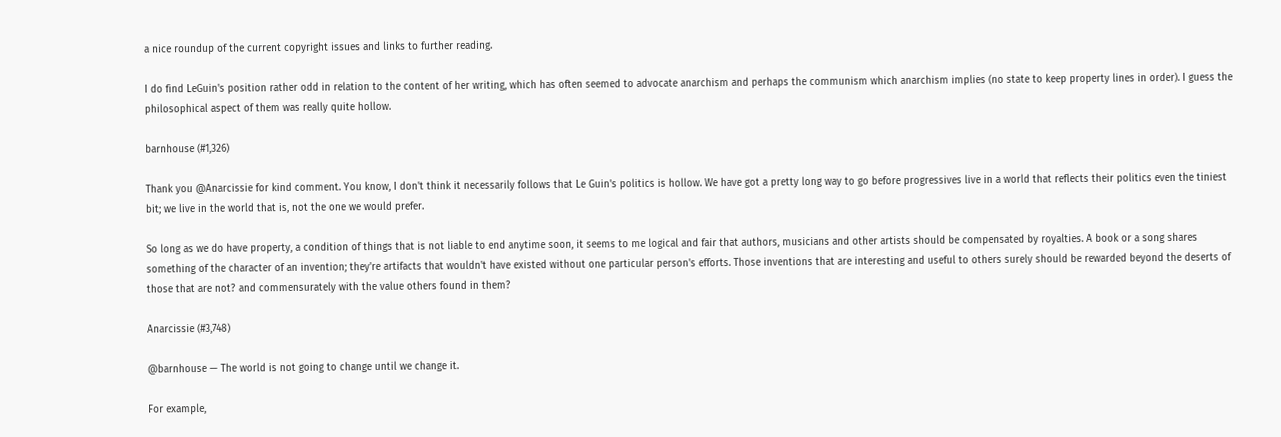a nice roundup of the current copyright issues and links to further reading.

I do find LeGuin's position rather odd in relation to the content of her writing, which has often seemed to advocate anarchism and perhaps the communism which anarchism implies (no state to keep property lines in order). I guess the philosophical aspect of them was really quite hollow.

barnhouse (#1,326)

Thank you @Anarcissie for kind comment. You know, I don't think it necessarily follows that Le Guin's politics is hollow. We have got a pretty long way to go before progressives live in a world that reflects their politics even the tiniest bit; we live in the world that is, not the one we would prefer.

So long as we do have property, a condition of things that is not liable to end anytime soon, it seems to me logical and fair that authors, musicians and other artists should be compensated by royalties. A book or a song shares something of the character of an invention; they're artifacts that wouldn't have existed without one particular person's efforts. Those inventions that are interesting and useful to others surely should be rewarded beyond the deserts of those that are not? and commensurately with the value others found in them?

Anarcissie (#3,748)

@barnhouse — The world is not going to change until we change it.

For example,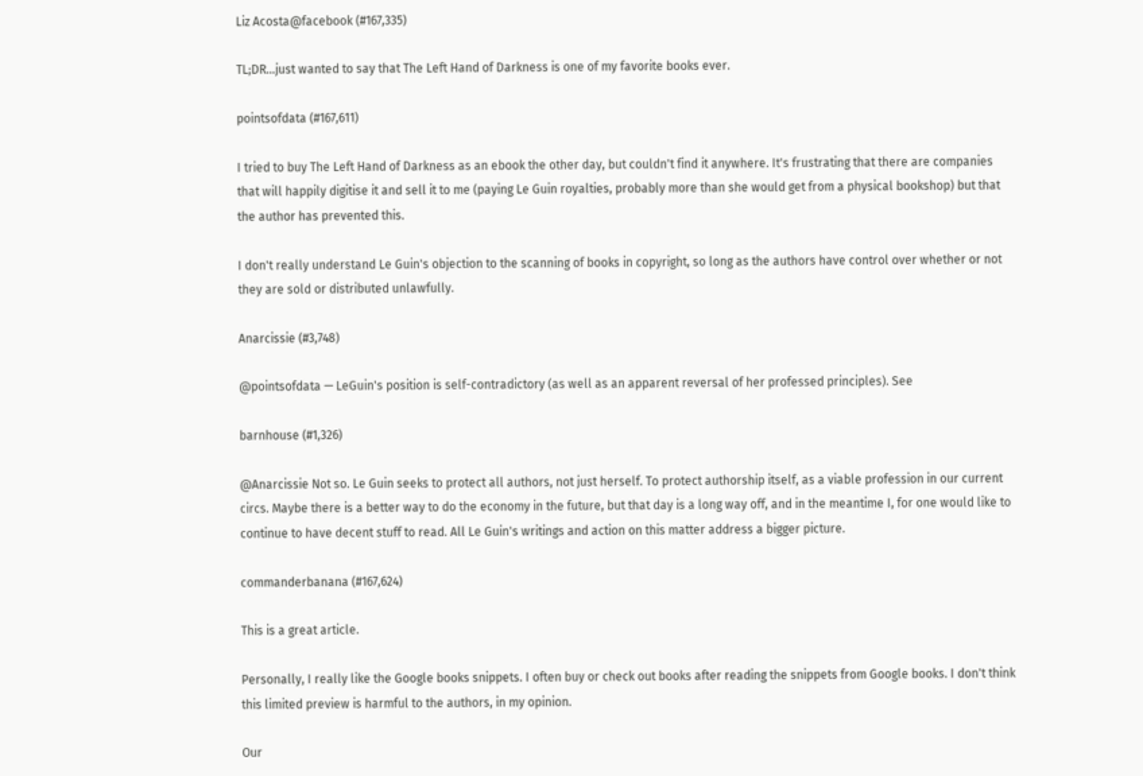Liz Acosta@facebook (#167,335)

TL;DR…just wanted to say that The Left Hand of Darkness is one of my favorite books ever.

pointsofdata (#167,611)

I tried to buy The Left Hand of Darkness as an ebook the other day, but couldn't find it anywhere. It's frustrating that there are companies that will happily digitise it and sell it to me (paying Le Guin royalties, probably more than she would get from a physical bookshop) but that the author has prevented this.

I don't really understand Le Guin's objection to the scanning of books in copyright, so long as the authors have control over whether or not they are sold or distributed unlawfully.

Anarcissie (#3,748)

@pointsofdata — LeGuin's position is self-contradictory (as well as an apparent reversal of her professed principles). See

barnhouse (#1,326)

@Anarcissie Not so. Le Guin seeks to protect all authors, not just herself. To protect authorship itself, as a viable profession in our current circs. Maybe there is a better way to do the economy in the future, but that day is a long way off, and in the meantime I, for one would like to continue to have decent stuff to read. All Le Guin's writings and action on this matter address a bigger picture.

commanderbanana (#167,624)

This is a great article.

Personally, I really like the Google books snippets. I often buy or check out books after reading the snippets from Google books. I don't think this limited preview is harmful to the authors, in my opinion.

Our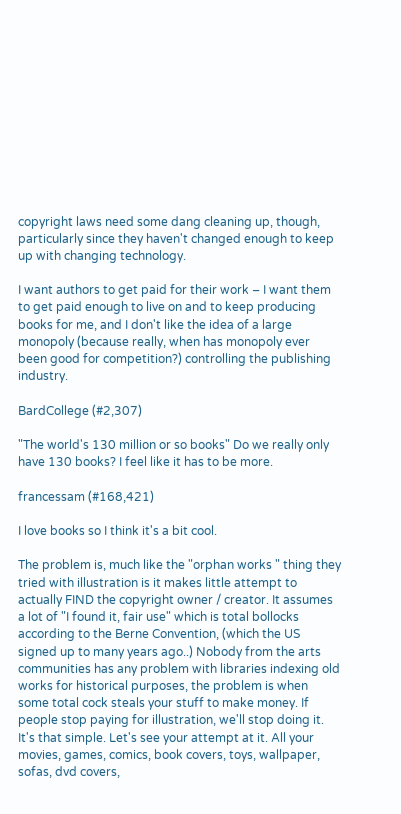copyright laws need some dang cleaning up, though, particularly since they haven't changed enough to keep up with changing technology.

I want authors to get paid for their work – I want them to get paid enough to live on and to keep producing books for me, and I don't like the idea of a large monopoly (because really, when has monopoly ever been good for competition?) controlling the publishing industry.

BardCollege (#2,307)

"The world's 130 million or so books" Do we really only have 130 books? I feel like it has to be more.

francessam (#168,421)

I love books so I think it's a bit cool.

The problem is, much like the "orphan works " thing they tried with illustration is it makes little attempt to actually FIND the copyright owner / creator. It assumes a lot of "I found it, fair use" which is total bollocks according to the Berne Convention, (which the US signed up to many years ago..) Nobody from the arts communities has any problem with libraries indexing old works for historical purposes, the problem is when some total cock steals your stuff to make money. If people stop paying for illustration, we'll stop doing it. It's that simple. Let's see your attempt at it. All your movies, games, comics, book covers, toys, wallpaper, sofas, dvd covers,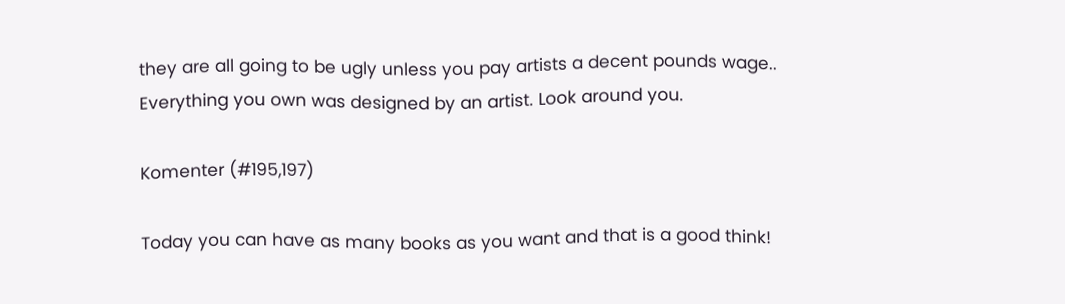they are all going to be ugly unless you pay artists a decent pounds wage.. Everything you own was designed by an artist. Look around you.

Komenter (#195,197)

Today you can have as many books as you want and that is a good think!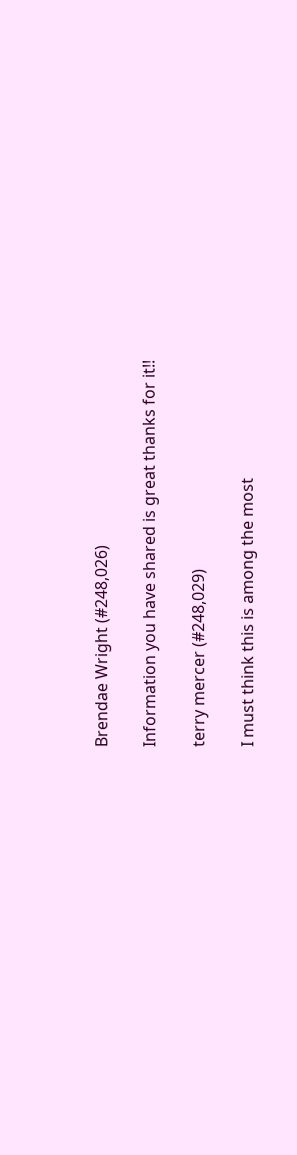Brendae Wright (#248,026)

Information you have shared is great thanks for it!!

terry mercer (#248,029)

I must think this is among the most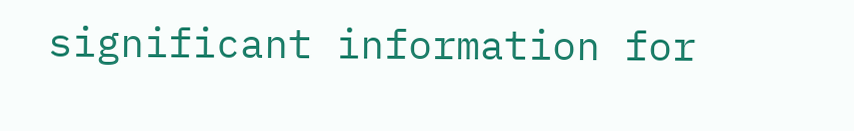significant information for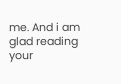me. And i am glad reading your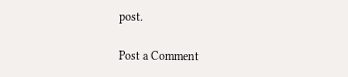post.

Post a Comment